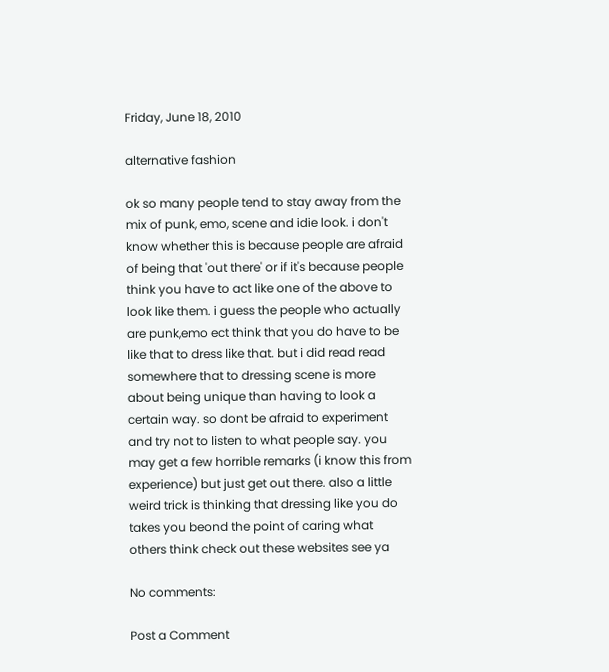Friday, June 18, 2010

alternative fashion

ok so many people tend to stay away from the mix of punk, emo, scene and idie look. i don't know whether this is because people are afraid of being that 'out there' or if it's because people think you have to act like one of the above to look like them. i guess the people who actually are punk,emo ect think that you do have to be like that to dress like that. but i did read read somewhere that to dressing scene is more about being unique than having to look a certain way. so dont be afraid to experiment and try not to listen to what people say. you may get a few horrible remarks (i know this from experience) but just get out there. also a little weird trick is thinking that dressing like you do takes you beond the point of caring what others think check out these websites see ya

No comments:

Post a Comment